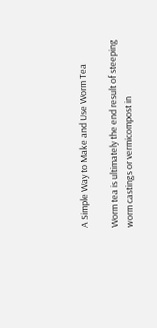A Simple Way to Make and Use Worm Tea

Worm tea is ultimately the end result of steeping worm castings or vermicompost in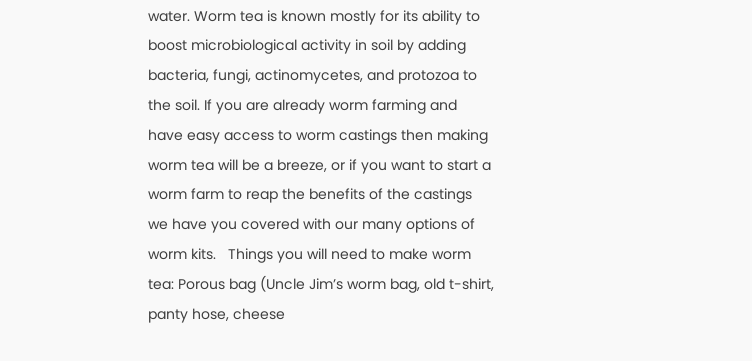water. Worm tea is known mostly for its ability to boost microbiological activity in soil by adding bacteria, fungi, actinomycetes, and protozoa to the soil. If you are already worm farming and have easy access to worm castings then making worm tea will be a breeze, or if you want to start a worm farm to reap the benefits of the castings we have you covered with our many options of worm kits.   Things you will need to make worm tea: Porous bag (Uncle Jim’s worm bag, old t-shirt, panty hose, cheese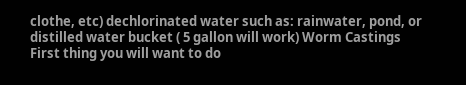clothe, etc) dechlorinated water such as: rainwater, pond, or distilled water bucket ( 5 gallon will work) Worm Castings   First thing you will want to do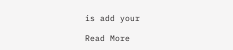is add your

Read More